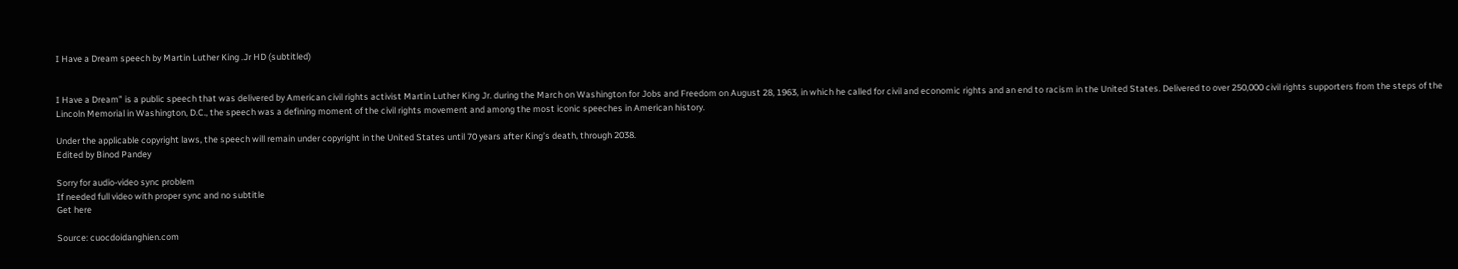I Have a Dream speech by Martin Luther King .Jr HD (subtitled)


I Have a Dream” is a public speech that was delivered by American civil rights activist Martin Luther King Jr. during the March on Washington for Jobs and Freedom on August 28, 1963, in which he called for civil and economic rights and an end to racism in the United States. Delivered to over 250,000 civil rights supporters from the steps of the Lincoln Memorial in Washington, D.C., the speech was a defining moment of the civil rights movement and among the most iconic speeches in American history.

Under the applicable copyright laws, the speech will remain under copyright in the United States until 70 years after King’s death, through 2038.
Edited by Binod Pandey

Sorry for audio-video sync problem
If needed full video with proper sync and no subtitle
Get here

Source: cuocdoidanghien.com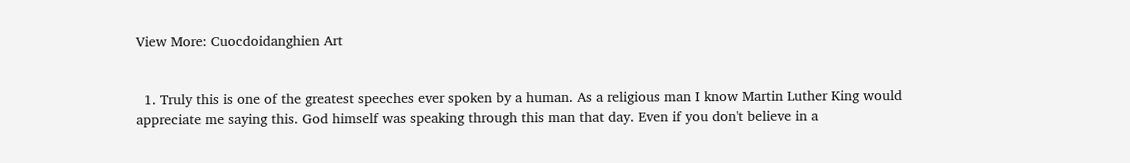View More: Cuocdoidanghien Art


  1. Truly this is one of the greatest speeches ever spoken by a human. As a religious man I know Martin Luther King would appreciate me saying this. God himself was speaking through this man that day. Even if you don't believe in a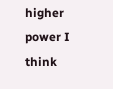higher power I think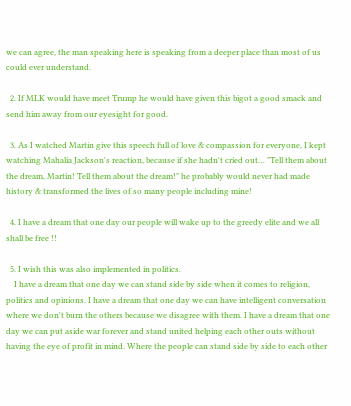we can agree, the man speaking here is speaking from a deeper place than most of us could ever understand.

  2. If MLK would have meet Trump he would have given this bigot a good smack and send him away from our eyesight for good.

  3. As I watched Martin give this speech full of love & compassion for everyone, I kept watching Mahalia Jackson's reaction, because if she hadn't cried out… "Tell them about the dream, Martin! Tell them about the dream!" he probably would never had made history & transformed the lives of so many people including mine!

  4. I have a dream that one day our people will wake up to the greedy elite and we all shall be free !!

  5. I wish this was also implemented in politics.
    I have a dream that one day we can stand side by side when it comes to religion, politics and opinions. I have a dream that one day we can have intelligent conversation where we don't burn the others because we disagree with them. I have a dream that one day we can put aside war forever and stand united helping each other outs without having the eye of profit in mind. Where the people can stand side by side to each other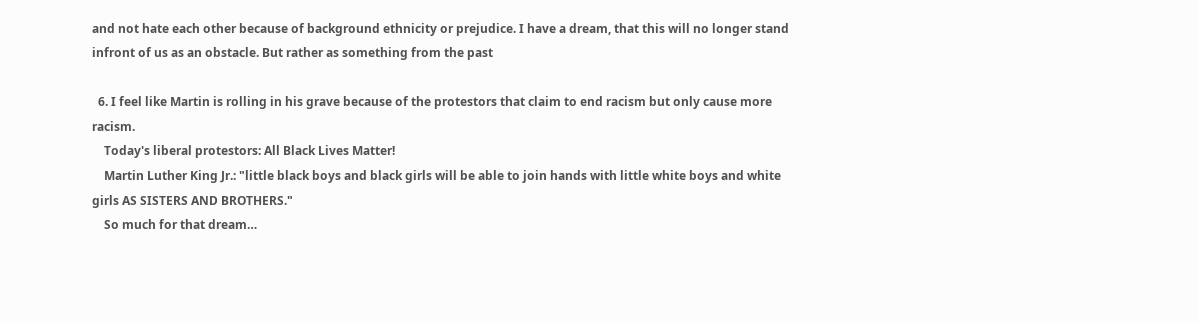and not hate each other because of background ethnicity or prejudice. I have a dream, that this will no longer stand infront of us as an obstacle. But rather as something from the past

  6. I feel like Martin is rolling in his grave because of the protestors that claim to end racism but only cause more racism.
    Today's liberal protestors: All Black Lives Matter!
    Martin Luther King Jr.: "little black boys and black girls will be able to join hands with little white boys and white girls AS SISTERS AND BROTHERS."
    So much for that dream…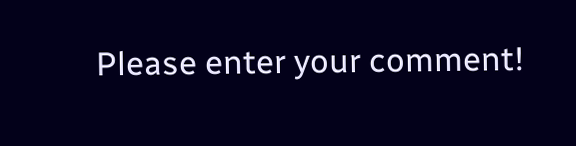Please enter your comment!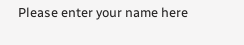Please enter your name here